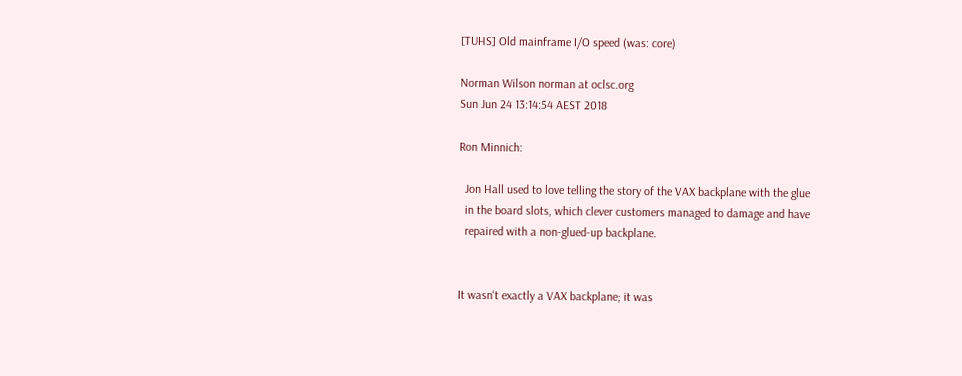[TUHS] Old mainframe I/O speed (was: core)

Norman Wilson norman at oclsc.org
Sun Jun 24 13:14:54 AEST 2018

Ron Minnich:

  Jon Hall used to love telling the story of the VAX backplane with the glue
  in the board slots, which clever customers managed to damage and have
  repaired with a non-glued-up backplane.


It wasn't exactly a VAX backplane; it was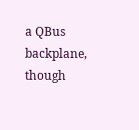a QBus backplane,
though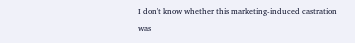I don't know whether this marketing-induced castration
was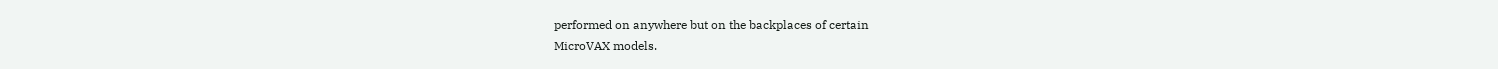performed on anywhere but on the backplaces of certain
MicroVAX models.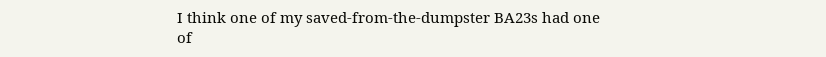I think one of my saved-from-the-dumpster BA23s had one
of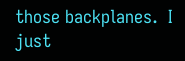those backplanes.  I just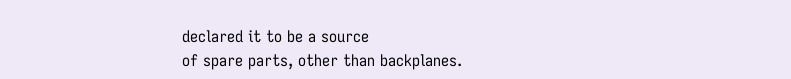declared it to be a source
of spare parts, other than backplanes.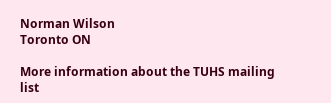Norman Wilson
Toronto ON

More information about the TUHS mailing list